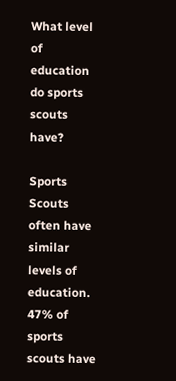What level of education do sports scouts have?

Sports Scouts often have similar levels of education. 47% of sports scouts have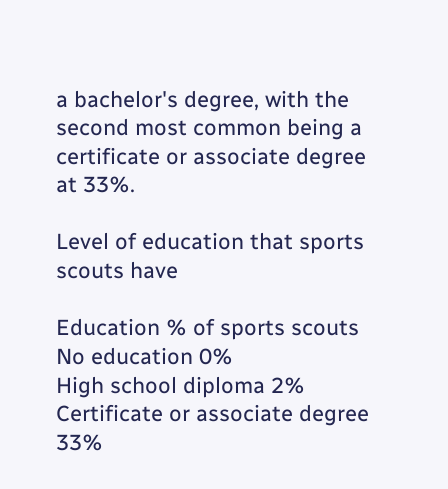a bachelor's degree, with the second most common being a certificate or associate degree at 33%.

Level of education that sports scouts have

Education % of sports scouts
No education 0%
High school diploma 2%
Certificate or associate degree 33%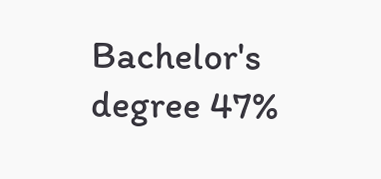Bachelor's degree 47%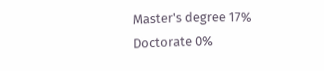Master's degree 17%
Doctorate 0%